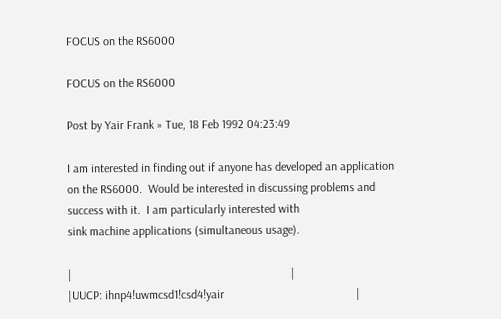FOCUS on the RS6000

FOCUS on the RS6000

Post by Yair Frank » Tue, 18 Feb 1992 04:23:49

I am interested in finding out if anyone has developed an application
on the RS6000.  Would be interested in discussing problems and
success with it.  I am particularly interested with
sink machine applications (simultaneous usage).

|                                                                         |
|UUCP: ihnp4!uwmcsd1!csd4!yair                                            |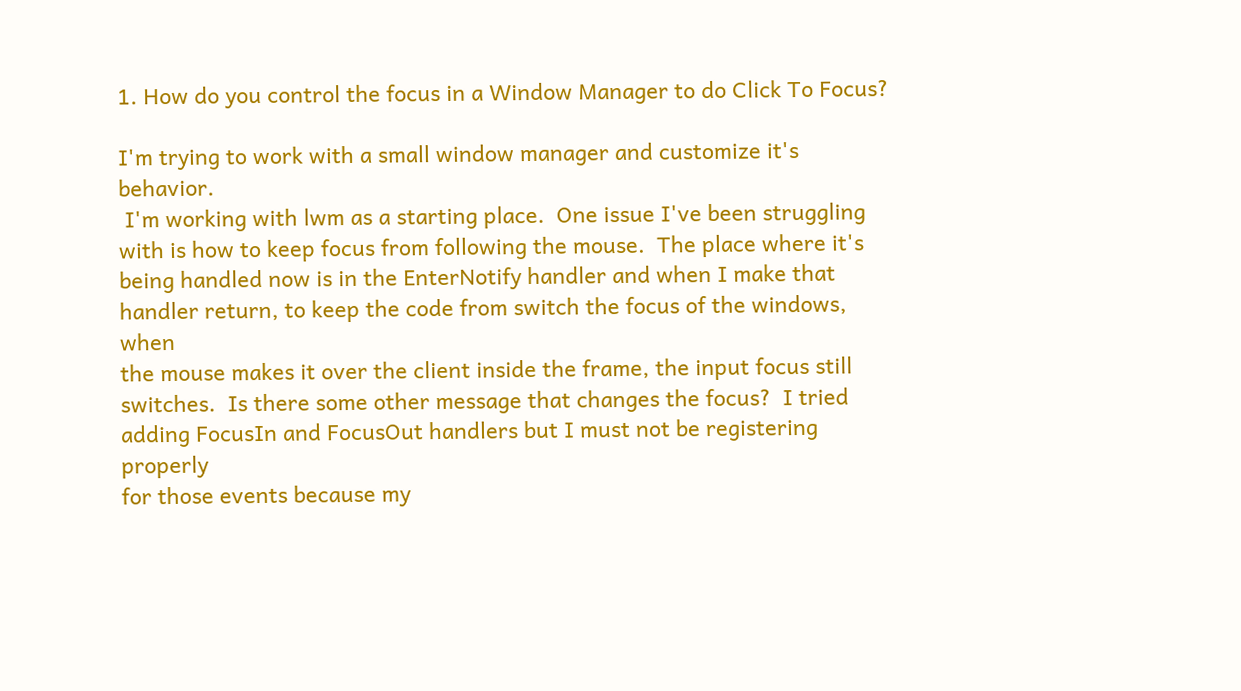1. How do you control the focus in a Window Manager to do Click To Focus?

I'm trying to work with a small window manager and customize it's behavior.
 I'm working with lwm as a starting place.  One issue I've been struggling
with is how to keep focus from following the mouse.  The place where it's
being handled now is in the EnterNotify handler and when I make that
handler return, to keep the code from switch the focus of the windows, when
the mouse makes it over the client inside the frame, the input focus still
switches.  Is there some other message that changes the focus?  I tried
adding FocusIn and FocusOut handlers but I must not be registering properly
for those events because my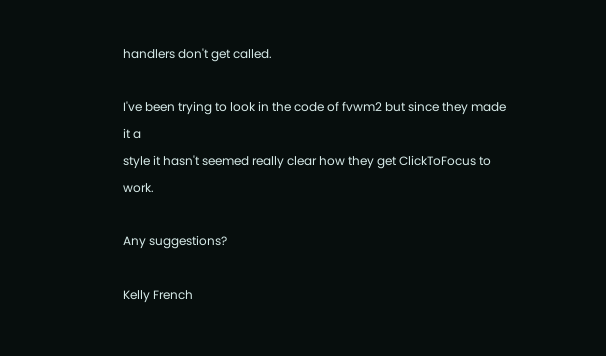handlers don't get called.

I've been trying to look in the code of fvwm2 but since they made it a
style it hasn't seemed really clear how they get ClickToFocus to work.

Any suggestions?

Kelly French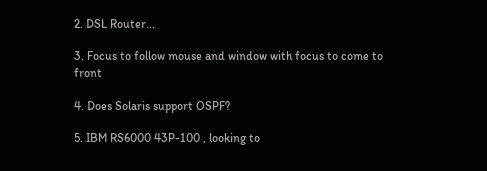2. DSL Router...

3. Focus to follow mouse and window with focus to come to front

4. Does Solaris support OSPF?

5. IBM RS6000 43P-100 , looking to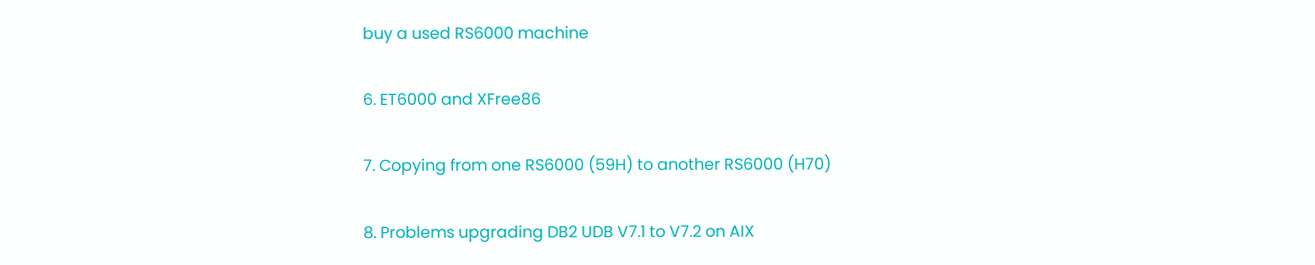buy a used RS6000 machine

6. ET6000 and XFree86

7. Copying from one RS6000 (59H) to another RS6000 (H70)

8. Problems upgrading DB2 UDB V7.1 to V7.2 on AIX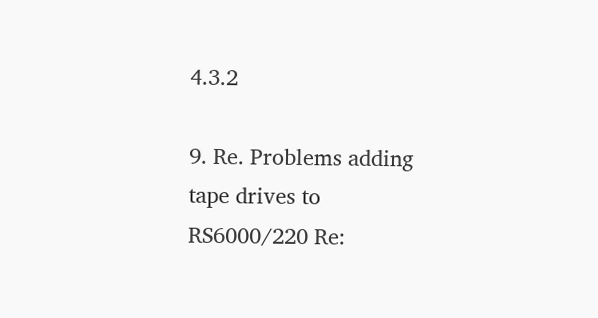4.3.2

9. Re. Problems adding tape drives to RS6000/220 Re: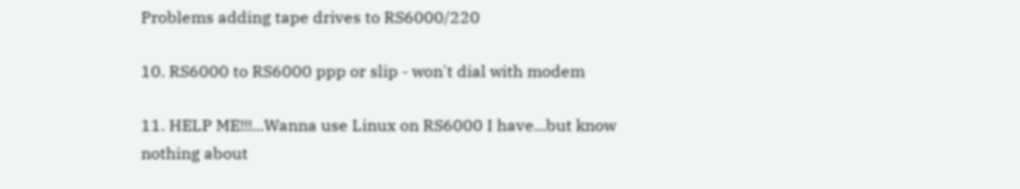Problems adding tape drives to RS6000/220

10. RS6000 to RS6000 ppp or slip - won't dial with modem

11. HELP ME!!!...Wanna use Linux on RS6000 I have...but know nothing about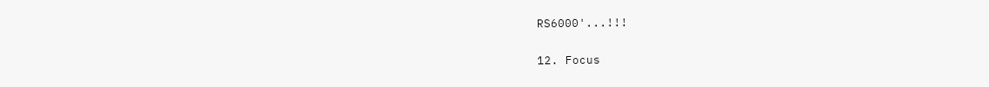RS6000'...!!!

12. Focus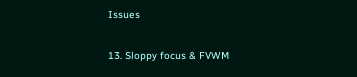Issues

13. Sloppy focus & FVWM